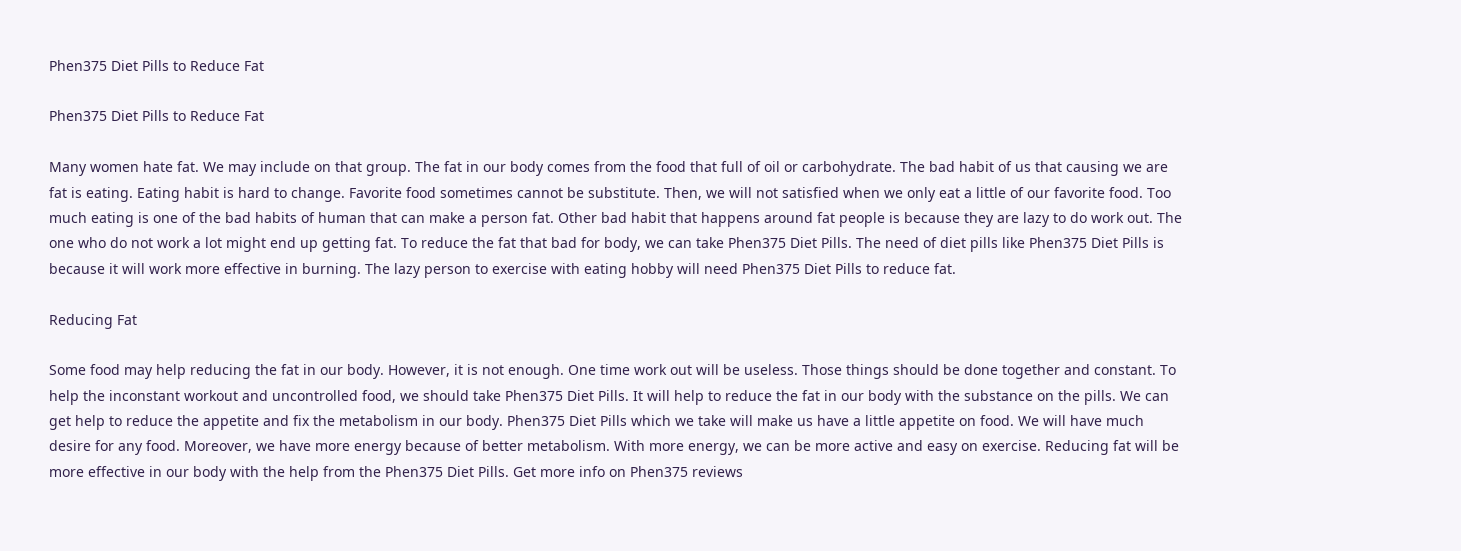Phen375 Diet Pills to Reduce Fat

Phen375 Diet Pills to Reduce Fat

Many women hate fat. We may include on that group. The fat in our body comes from the food that full of oil or carbohydrate. The bad habit of us that causing we are fat is eating. Eating habit is hard to change. Favorite food sometimes cannot be substitute. Then, we will not satisfied when we only eat a little of our favorite food. Too much eating is one of the bad habits of human that can make a person fat. Other bad habit that happens around fat people is because they are lazy to do work out. The one who do not work a lot might end up getting fat. To reduce the fat that bad for body, we can take Phen375 Diet Pills. The need of diet pills like Phen375 Diet Pills is because it will work more effective in burning. The lazy person to exercise with eating hobby will need Phen375 Diet Pills to reduce fat.

Reducing Fat

Some food may help reducing the fat in our body. However, it is not enough. One time work out will be useless. Those things should be done together and constant. To help the inconstant workout and uncontrolled food, we should take Phen375 Diet Pills. It will help to reduce the fat in our body with the substance on the pills. We can get help to reduce the appetite and fix the metabolism in our body. Phen375 Diet Pills which we take will make us have a little appetite on food. We will have much desire for any food. Moreover, we have more energy because of better metabolism. With more energy, we can be more active and easy on exercise. Reducing fat will be more effective in our body with the help from the Phen375 Diet Pills. Get more info on Phen375 reviews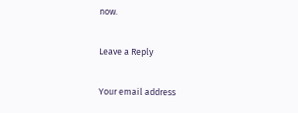now.

Leave a Reply

Your email address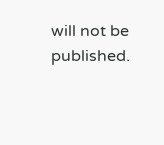will not be published.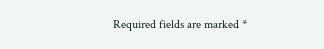Required fields are marked *